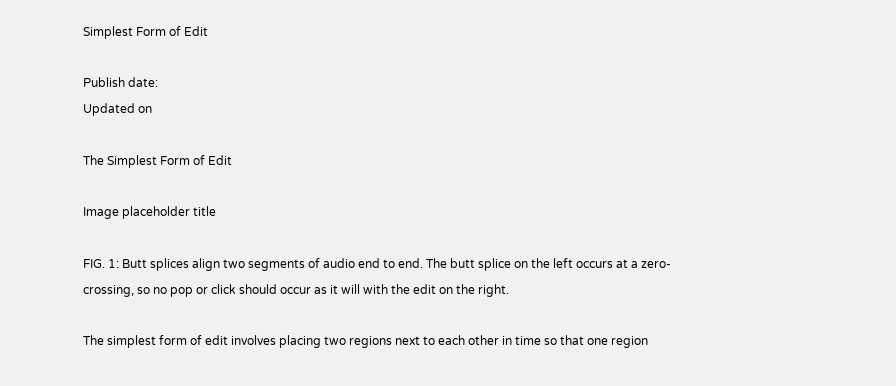Simplest Form of Edit

Publish date:
Updated on

The Simplest Form of Edit

Image placeholder title

FIG. 1: Butt splices align two segments of audio end to end. The butt splice on the left occurs at a zero-crossing, so no pop or click should occur as it will with the edit on the right.

The simplest form of edit involves placing two regions next to each other in time so that one region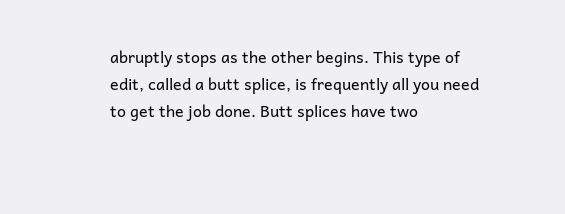abruptly stops as the other begins. This type of edit, called a butt splice, is frequently all you need to get the job done. Butt splices have two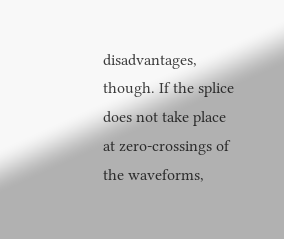disadvantages, though. If the splice does not take place at zero-crossings of the waveforms,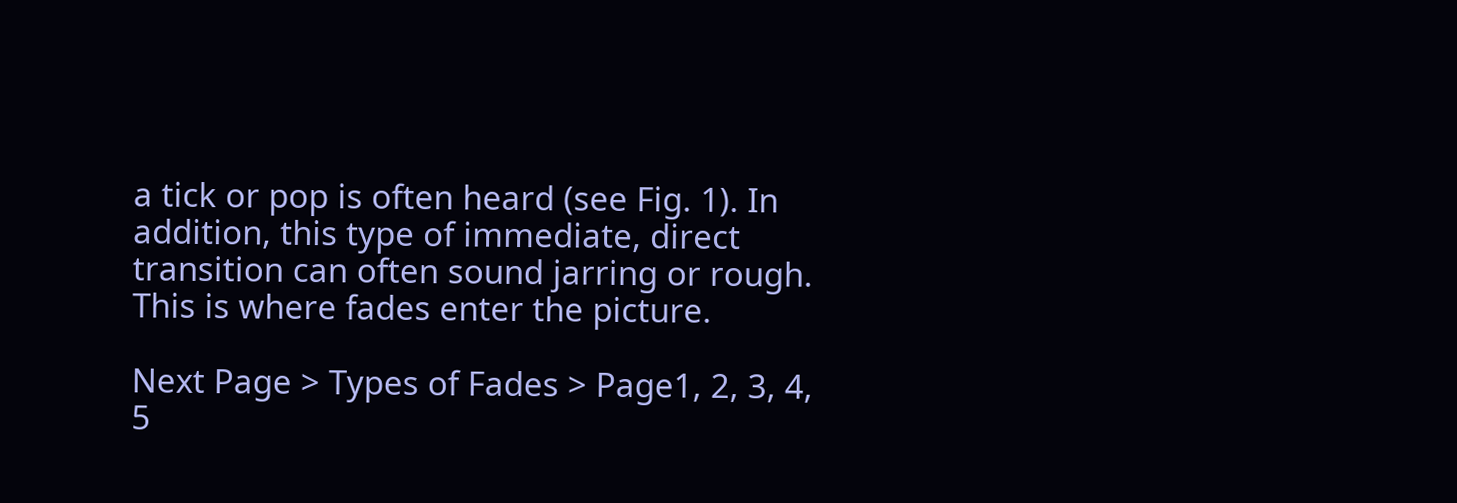a tick or pop is often heard (see Fig. 1). In addition, this type of immediate, direct transition can often sound jarring or rough. This is where fades enter the picture.

Next Page > Types of Fades > Page1, 2, 3, 4, 5